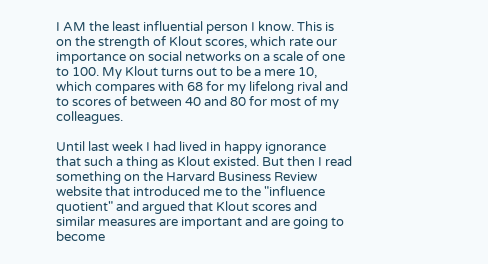I AM the least influential person I know. This is on the strength of Klout scores, which rate our importance on social networks on a scale of one to 100. My Klout turns out to be a mere 10, which compares with 68 for my lifelong rival and to scores of between 40 and 80 for most of my colleagues.

Until last week I had lived in happy ignorance that such a thing as Klout existed. But then I read something on the Harvard Business Review website that introduced me to the "influence quotient" and argued that Klout scores and similar measures are important and are going to become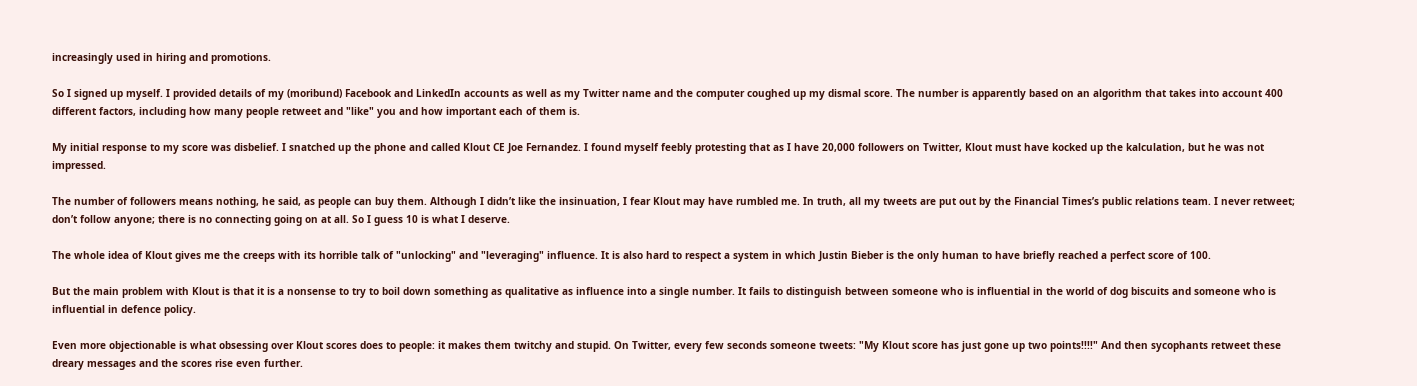increasingly used in hiring and promotions.

So I signed up myself. I provided details of my (moribund) Facebook and LinkedIn accounts as well as my Twitter name and the computer coughed up my dismal score. The number is apparently based on an algorithm that takes into account 400 different factors, including how many people retweet and "like" you and how important each of them is.

My initial response to my score was disbelief. I snatched up the phone and called Klout CE Joe Fernandez. I found myself feebly protesting that as I have 20,000 followers on Twitter, Klout must have kocked up the kalculation, but he was not impressed.

The number of followers means nothing, he said, as people can buy them. Although I didn’t like the insinuation, I fear Klout may have rumbled me. In truth, all my tweets are put out by the Financial Times’s public relations team. I never retweet; don’t follow anyone; there is no connecting going on at all. So I guess 10 is what I deserve.

The whole idea of Klout gives me the creeps with its horrible talk of "unlocking" and "leveraging" influence. It is also hard to respect a system in which Justin Bieber is the only human to have briefly reached a perfect score of 100.

But the main problem with Klout is that it is a nonsense to try to boil down something as qualitative as influence into a single number. It fails to distinguish between someone who is influential in the world of dog biscuits and someone who is influential in defence policy.

Even more objectionable is what obsessing over Klout scores does to people: it makes them twitchy and stupid. On Twitter, every few seconds someone tweets: "My Klout score has just gone up two points!!!!" And then sycophants retweet these dreary messages and the scores rise even further.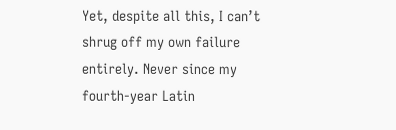Yet, despite all this, I can’t shrug off my own failure entirely. Never since my fourth-year Latin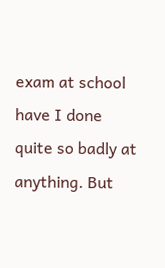exam at school have I done quite so badly at anything. But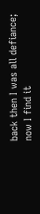back then I was all defiance; now I find it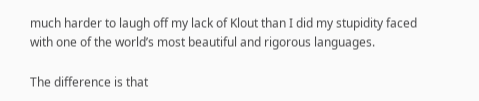much harder to laugh off my lack of Klout than I did my stupidity faced with one of the world’s most beautiful and rigorous languages.

The difference is that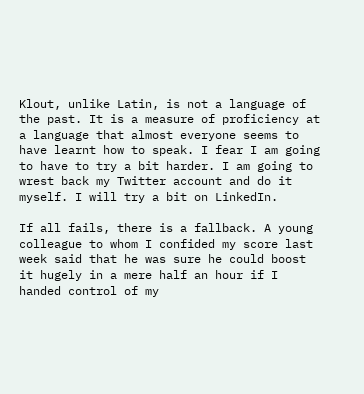Klout, unlike Latin, is not a language of the past. It is a measure of proficiency at a language that almost everyone seems to have learnt how to speak. I fear I am going to have to try a bit harder. I am going to wrest back my Twitter account and do it myself. I will try a bit on LinkedIn.

If all fails, there is a fallback. A young colleague to whom I confided my score last week said that he was sure he could boost it hugely in a mere half an hour if I handed control of my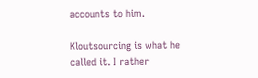accounts to him.

Kloutsourcing is what he called it. I rather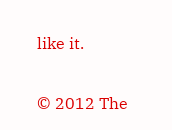like it.

© 2012 The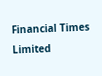Financial Times Limited